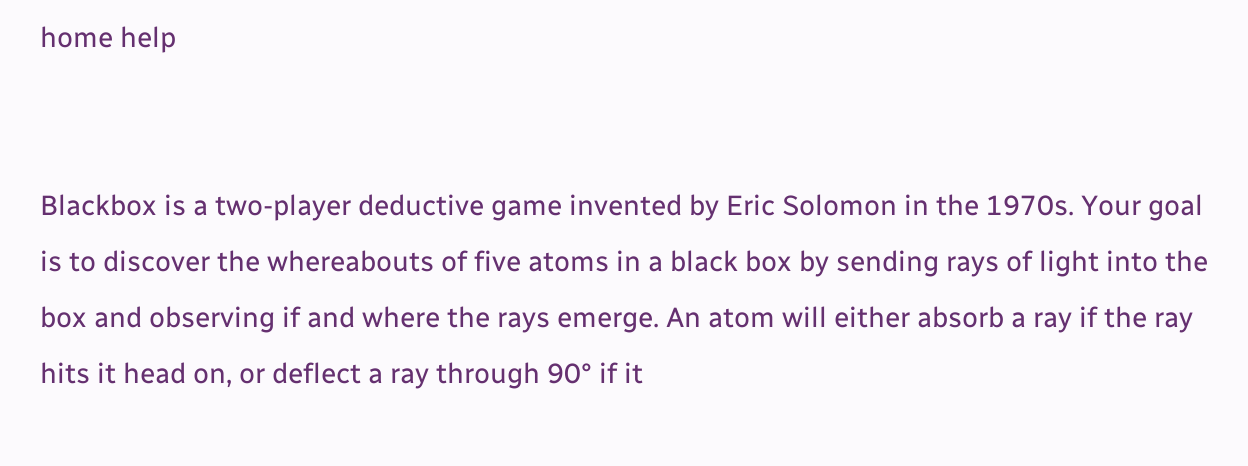home help


Blackbox is a two-player deductive game invented by Eric Solomon in the 1970s. Your goal is to discover the whereabouts of five atoms in a black box by sending rays of light into the box and observing if and where the rays emerge. An atom will either absorb a ray if the ray hits it head on, or deflect a ray through 90° if it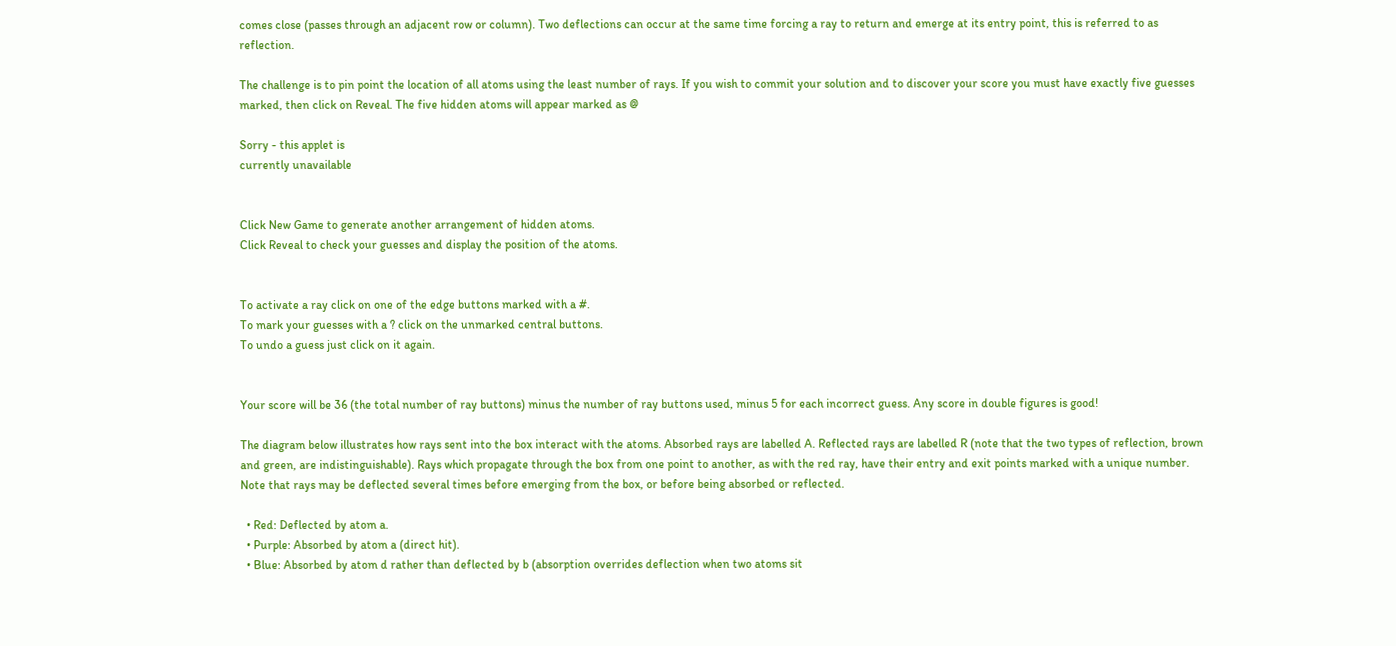comes close (passes through an adjacent row or column). Two deflections can occur at the same time forcing a ray to return and emerge at its entry point, this is referred to as reflection.

The challenge is to pin point the location of all atoms using the least number of rays. If you wish to commit your solution and to discover your score you must have exactly five guesses marked, then click on Reveal. The five hidden atoms will appear marked as @

Sorry - this applet is
currently unavailable


Click New Game to generate another arrangement of hidden atoms.
Click Reveal to check your guesses and display the position of the atoms.


To activate a ray click on one of the edge buttons marked with a #.
To mark your guesses with a ? click on the unmarked central buttons.
To undo a guess just click on it again.


Your score will be 36 (the total number of ray buttons) minus the number of ray buttons used, minus 5 for each incorrect guess. Any score in double figures is good!

The diagram below illustrates how rays sent into the box interact with the atoms. Absorbed rays are labelled A. Reflected rays are labelled R (note that the two types of reflection, brown and green, are indistinguishable). Rays which propagate through the box from one point to another, as with the red ray, have their entry and exit points marked with a unique number. Note that rays may be deflected several times before emerging from the box, or before being absorbed or reflected.

  • Red: Deflected by atom a.
  • Purple: Absorbed by atom a (direct hit).
  • Blue: Absorbed by atom d rather than deflected by b (absorption overrides deflection when two atoms sit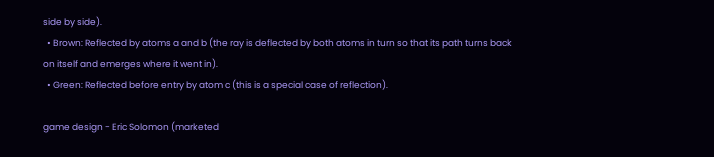side by side).
  • Brown: Reflected by atoms a and b (the ray is deflected by both atoms in turn so that its path turns back on itself and emerges where it went in).
  • Green: Reflected before entry by atom c (this is a special case of reflection).

game design - Eric Solomon (marketed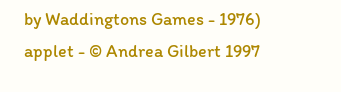by Waddingtons Games - 1976)
applet - © Andrea Gilbert 1997